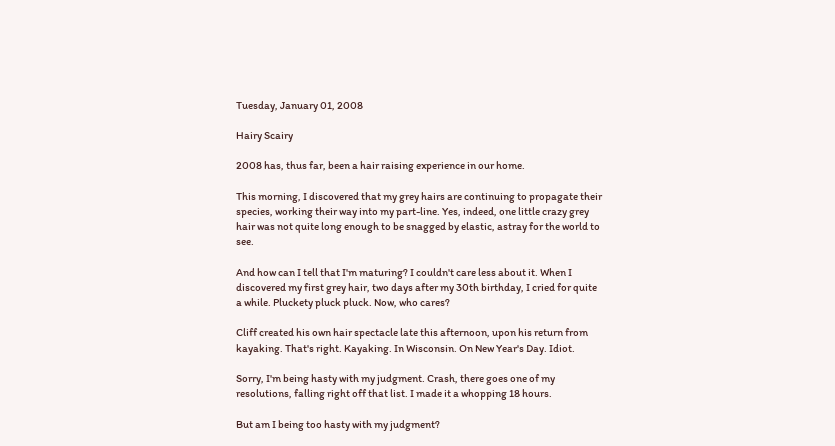Tuesday, January 01, 2008

Hairy Scairy

2008 has, thus far, been a hair raising experience in our home.

This morning, I discovered that my grey hairs are continuing to propagate their species, working their way into my part-line. Yes, indeed, one little crazy grey hair was not quite long enough to be snagged by elastic, astray for the world to see.

And how can I tell that I'm maturing? I couldn't care less about it. When I discovered my first grey hair, two days after my 30th birthday, I cried for quite a while. Pluckety pluck pluck. Now, who cares?

Cliff created his own hair spectacle late this afternoon, upon his return from kayaking. That's right. Kayaking. In Wisconsin. On New Year's Day. Idiot.

Sorry, I'm being hasty with my judgment. Crash, there goes one of my resolutions, falling right off that list. I made it a whopping 18 hours.

But am I being too hasty with my judgment?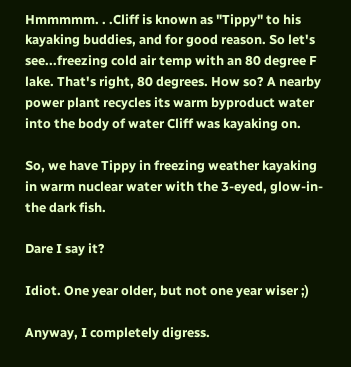Hmmmmm. . .Cliff is known as "Tippy" to his kayaking buddies, and for good reason. So let's see...freezing cold air temp with an 80 degree F lake. That's right, 80 degrees. How so? A nearby power plant recycles its warm byproduct water into the body of water Cliff was kayaking on.

So, we have Tippy in freezing weather kayaking in warm nuclear water with the 3-eyed, glow-in-the dark fish.

Dare I say it?

Idiot. One year older, but not one year wiser ;)

Anyway, I completely digress.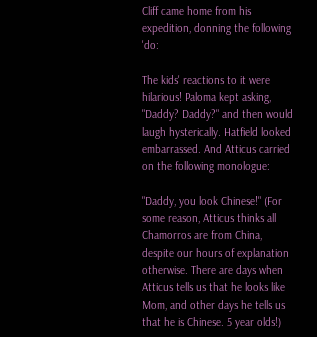Cliff came home from his expedition, donning the following 'do:

The kids' reactions to it were hilarious! Paloma kept asking, "Daddy? Daddy?" and then would laugh hysterically. Hatfield looked embarrassed. And Atticus carried on the following monologue:

"Daddy, you look Chinese!" (For some reason, Atticus thinks all Chamorros are from China, despite our hours of explanation otherwise. There are days when Atticus tells us that he looks like Mom, and other days he tells us that he is Chinese. 5 year olds!)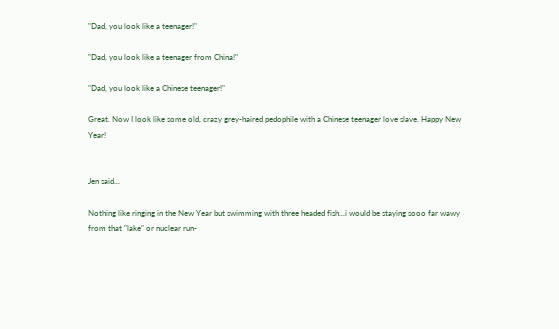"Dad, you look like a teenager!"

"Dad, you look like a teenager from China!"

"Dad, you look like a Chinese teenager!"

Great. Now I look like some old, crazy grey-haired pedophile with a Chinese teenager love slave. Happy New Year!


Jen said...

Nothing like ringing in the New Year but swimming with three headed fish...i would be staying sooo far wawy from that "lake" or nuclear run-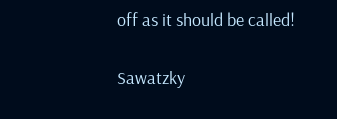off as it should be called!

Sawatzky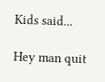Kids said...

Hey man quit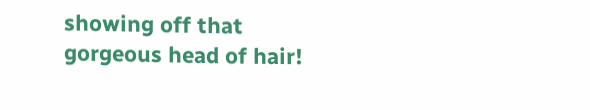showing off that gorgeous head of hair!